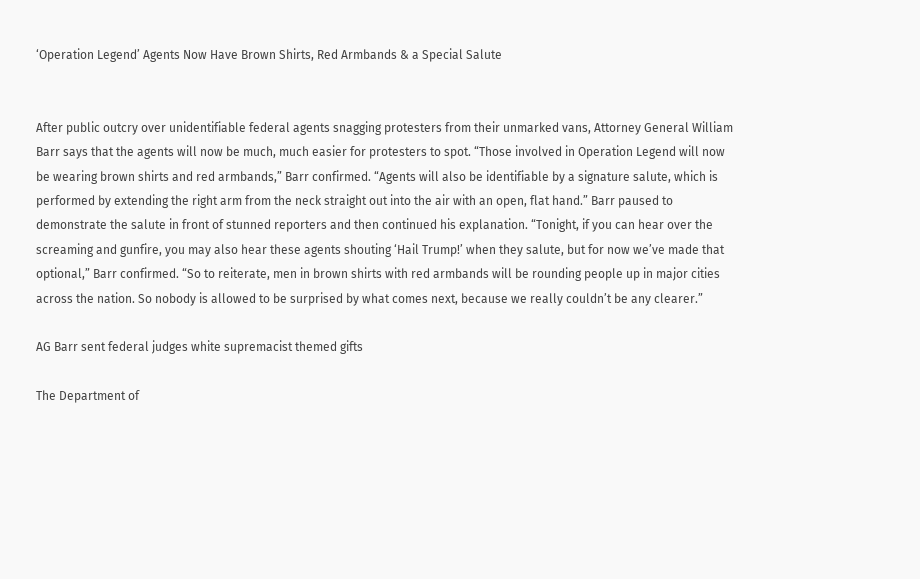‘Operation Legend’ Agents Now Have Brown Shirts, Red Armbands & a Special Salute


After public outcry over unidentifiable federal agents snagging protesters from their unmarked vans, Attorney General William Barr says that the agents will now be much, much easier for protesters to spot. “Those involved in Operation Legend will now be wearing brown shirts and red armbands,” Barr confirmed. “Agents will also be identifiable by a signature salute, which is performed by extending the right arm from the neck straight out into the air with an open, flat hand.” Barr paused to demonstrate the salute in front of stunned reporters and then continued his explanation. “Tonight, if you can hear over the screaming and gunfire, you may also hear these agents shouting ‘Hail Trump!’ when they salute, but for now we’ve made that optional,” Barr confirmed. “So to reiterate, men in brown shirts with red armbands will be rounding people up in major cities across the nation. So nobody is allowed to be surprised by what comes next, because we really couldn’t be any clearer.”

AG Barr sent federal judges white supremacist themed gifts

The Department of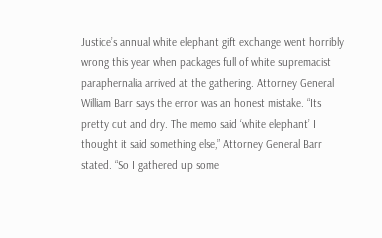Justice’s annual white elephant gift exchange went horribly wrong this year when packages full of white supremacist paraphernalia arrived at the gathering. Attorney General William Barr says the error was an honest mistake. “Its pretty cut and dry. The memo said ‘white elephant’ I thought it said something else,” Attorney General Barr stated. “So I gathered up some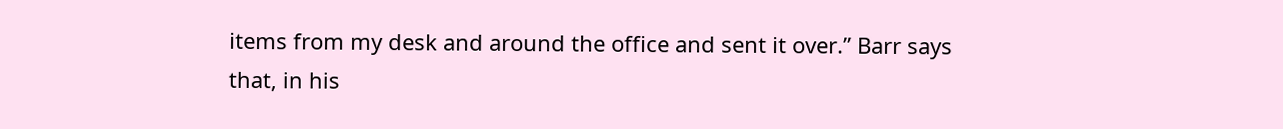items from my desk and around the office and sent it over.” Barr says that, in his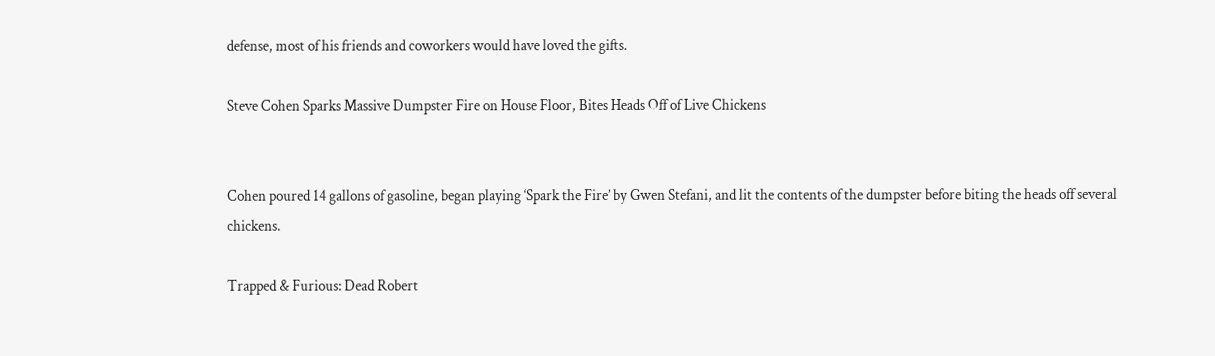defense, most of his friends and coworkers would have loved the gifts.

Steve Cohen Sparks Massive Dumpster Fire on House Floor, Bites Heads Off of Live Chickens


Cohen poured 14 gallons of gasoline, began playing ‘Spark the Fire’ by Gwen Stefani, and lit the contents of the dumpster before biting the heads off several chickens.

Trapped & Furious: Dead Robert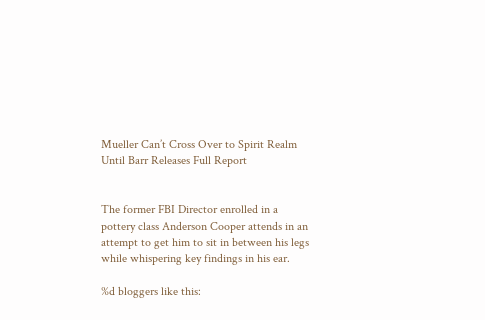Mueller Can’t Cross Over to Spirit Realm Until Barr Releases Full Report


The former FBI Director enrolled in a pottery class Anderson Cooper attends in an attempt to get him to sit in between his legs while whispering key findings in his ear.

%d bloggers like this: